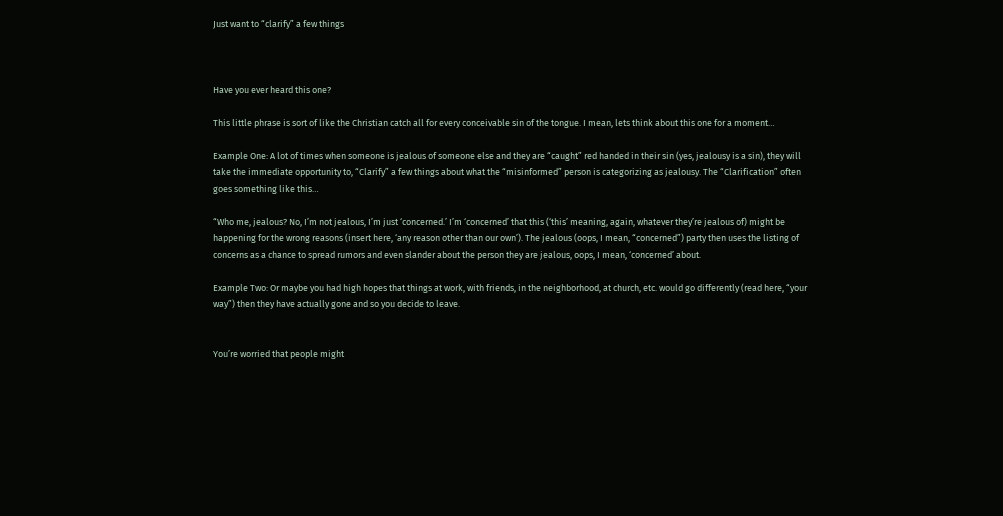Just want to “clarify” a few things



Have you ever heard this one?

This little phrase is sort of like the Christian catch all for every conceivable sin of the tongue. I mean, lets think about this one for a moment…

Example One: A lot of times when someone is jealous of someone else and they are “caught” red handed in their sin (yes, jealousy is a sin), they will take the immediate opportunity to, “Clarify” a few things about what the “misinformed” person is categorizing as jealousy. The “Clarification” often goes something like this…

“Who me, jealous? No, I’m not jealous, I’m just ‘concerned.’ I’m ‘concerned’ that this (‘this’ meaning, again, whatever they’re jealous of) might be happening for the wrong reasons (insert here, ‘any reason other than our own’). The jealous (oops, I mean, “concerned”) party then uses the listing of concerns as a chance to spread rumors and even slander about the person they are jealous, oops, I mean, ‘concerned’ about.

Example Two: Or maybe you had high hopes that things at work, with friends, in the neighborhood, at church, etc. would go differently (read here, “your way”) then they have actually gone and so you decide to leave.


You’re worried that people might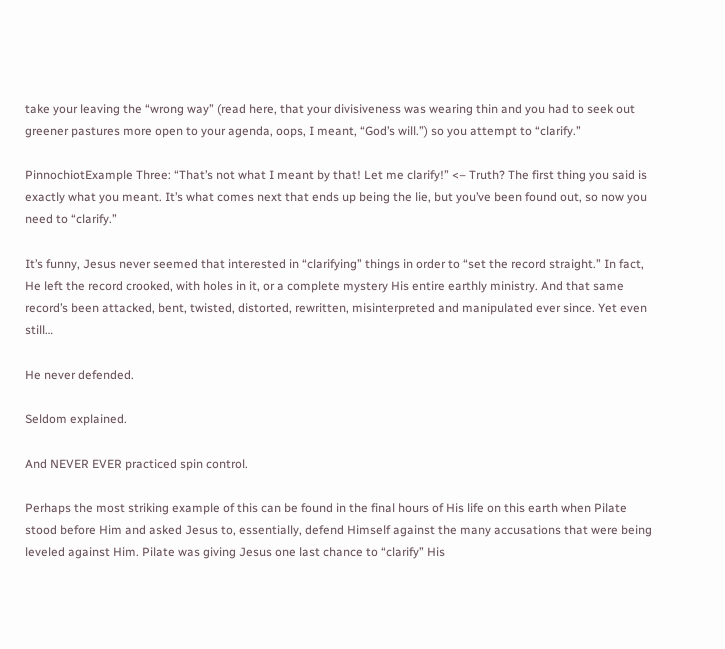take your leaving the “wrong way” (read here, that your divisiveness was wearing thin and you had to seek out greener pastures more open to your agenda, oops, I meant, “God’s will.”) so you attempt to “clarify.”

PinnochiotExample Three: “That’s not what I meant by that! Let me clarify!” <– Truth? The first thing you said is exactly what you meant. It’s what comes next that ends up being the lie, but you’ve been found out, so now you need to “clarify.”

It’s funny, Jesus never seemed that interested in “clarifying” things in order to “set the record straight.” In fact, He left the record crooked, with holes in it, or a complete mystery His entire earthly ministry. And that same record’s been attacked, bent, twisted, distorted, rewritten, misinterpreted and manipulated ever since. Yet even still…

He never defended.

Seldom explained.

And NEVER EVER practiced spin control.

Perhaps the most striking example of this can be found in the final hours of His life on this earth when Pilate stood before Him and asked Jesus to, essentially, defend Himself against the many accusations that were being leveled against Him. Pilate was giving Jesus one last chance to “clarify” His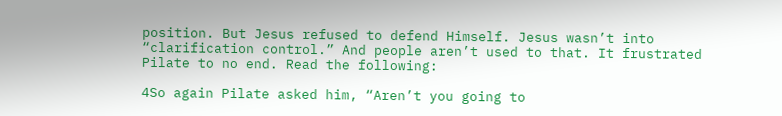position. But Jesus refused to defend Himself. Jesus wasn’t into “clarification control.” And people aren’t used to that. It frustrated Pilate to no end. Read the following:

4So again Pilate asked him, “Aren’t you going to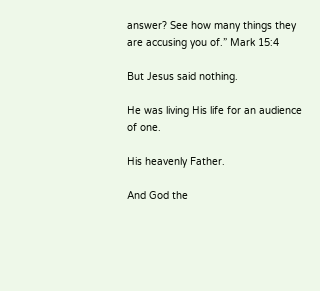answer? See how many things they are accusing you of.” Mark 15:4

But Jesus said nothing.

He was living His life for an audience of one.

His heavenly Father.

And God the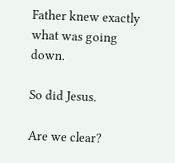Father knew exactly what was going down.

So did Jesus.

Are we clear?